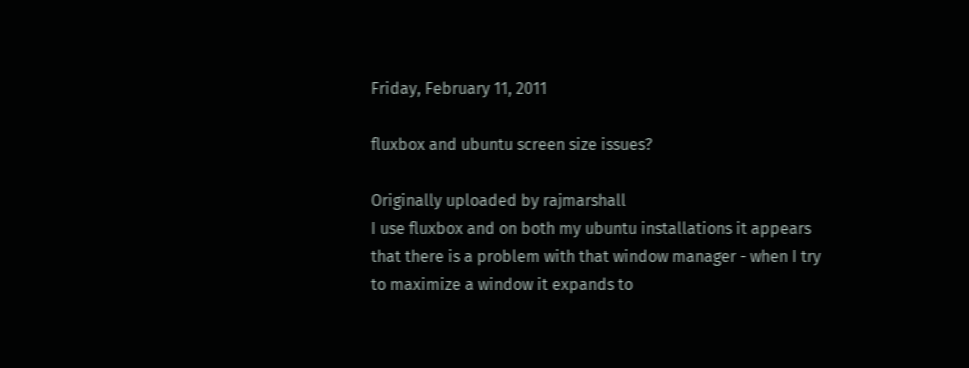Friday, February 11, 2011

fluxbox and ubuntu screen size issues?

Originally uploaded by rajmarshall
I use fluxbox and on both my ubuntu installations it appears that there is a problem with that window manager - when I try to maximize a window it expands to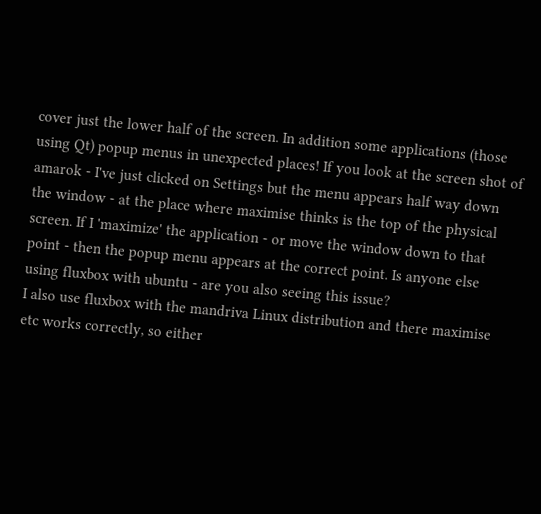cover just the lower half of the screen. In addition some applications (those using Qt) popup menus in unexpected places! If you look at the screen shot of amarok - I've just clicked on Settings but the menu appears half way down the window - at the place where maximise thinks is the top of the physical screen. If I 'maximize' the application - or move the window down to that point - then the popup menu appears at the correct point. Is anyone else using fluxbox with ubuntu - are you also seeing this issue?
I also use fluxbox with the mandriva Linux distribution and there maximise etc works correctly, so either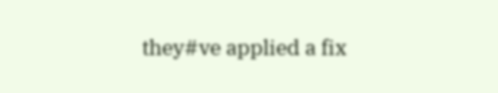they#ve applied a fix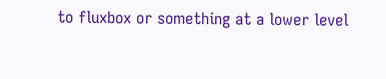to fluxbox or something at a lower level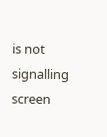is not signalling screen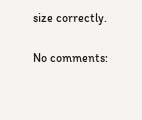size correctly.

No comments: